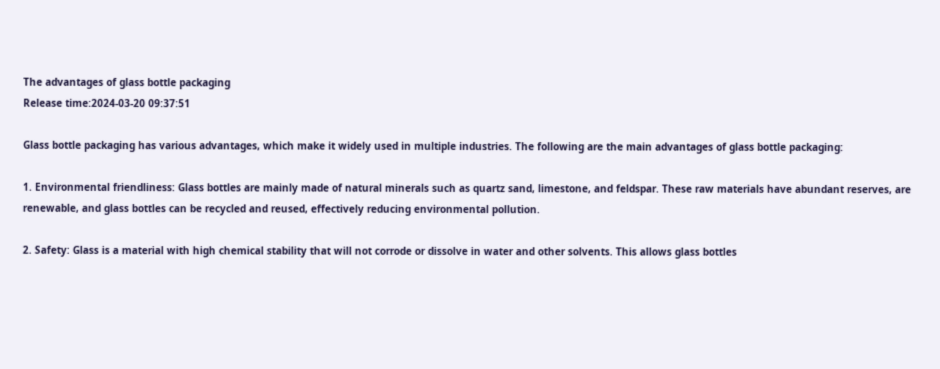The advantages of glass bottle packaging
Release time:2024-03-20 09:37:51

Glass bottle packaging has various advantages, which make it widely used in multiple industries. The following are the main advantages of glass bottle packaging:

1. Environmental friendliness: Glass bottles are mainly made of natural minerals such as quartz sand, limestone, and feldspar. These raw materials have abundant reserves, are renewable, and glass bottles can be recycled and reused, effectively reducing environmental pollution.

2. Safety: Glass is a material with high chemical stability that will not corrode or dissolve in water and other solvents. This allows glass bottles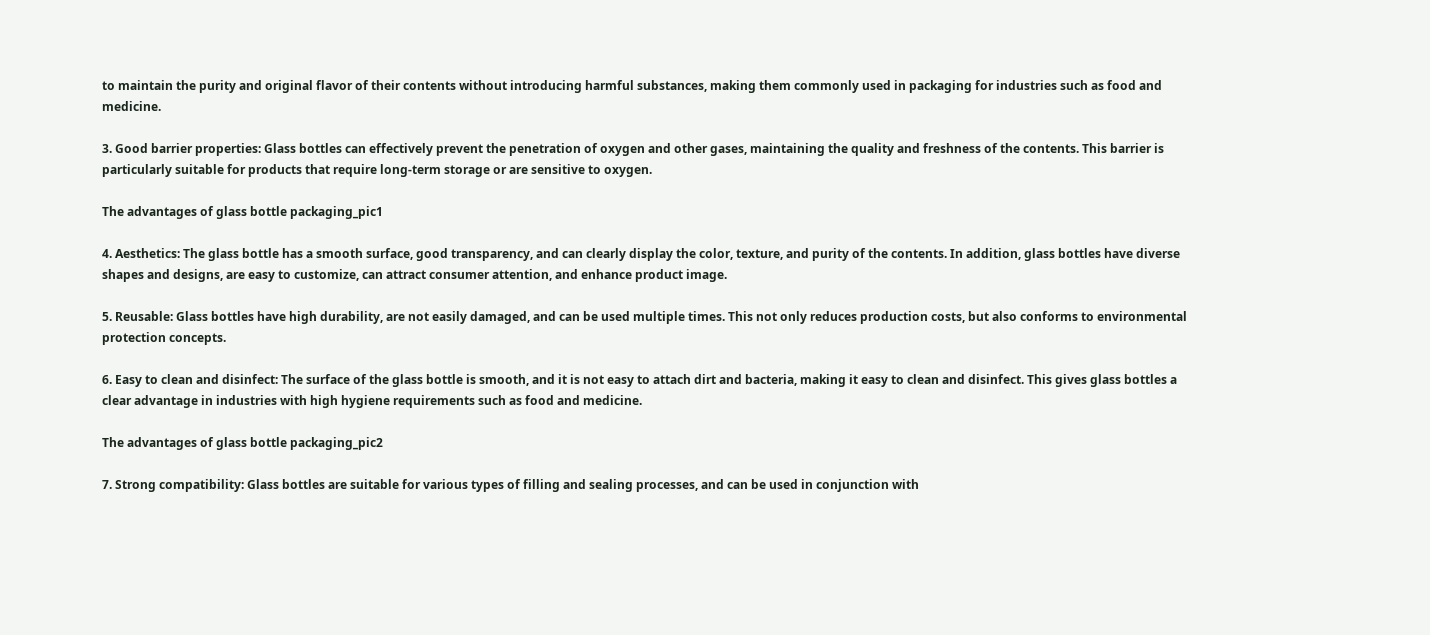to maintain the purity and original flavor of their contents without introducing harmful substances, making them commonly used in packaging for industries such as food and medicine.

3. Good barrier properties: Glass bottles can effectively prevent the penetration of oxygen and other gases, maintaining the quality and freshness of the contents. This barrier is particularly suitable for products that require long-term storage or are sensitive to oxygen.

The advantages of glass bottle packaging_pic1

4. Aesthetics: The glass bottle has a smooth surface, good transparency, and can clearly display the color, texture, and purity of the contents. In addition, glass bottles have diverse shapes and designs, are easy to customize, can attract consumer attention, and enhance product image.

5. Reusable: Glass bottles have high durability, are not easily damaged, and can be used multiple times. This not only reduces production costs, but also conforms to environmental protection concepts.

6. Easy to clean and disinfect: The surface of the glass bottle is smooth, and it is not easy to attach dirt and bacteria, making it easy to clean and disinfect. This gives glass bottles a clear advantage in industries with high hygiene requirements such as food and medicine.

The advantages of glass bottle packaging_pic2

7. Strong compatibility: Glass bottles are suitable for various types of filling and sealing processes, and can be used in conjunction with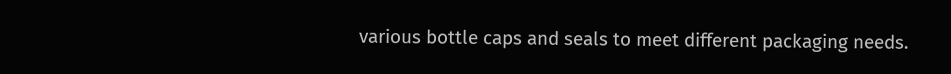various bottle caps and seals to meet different packaging needs.